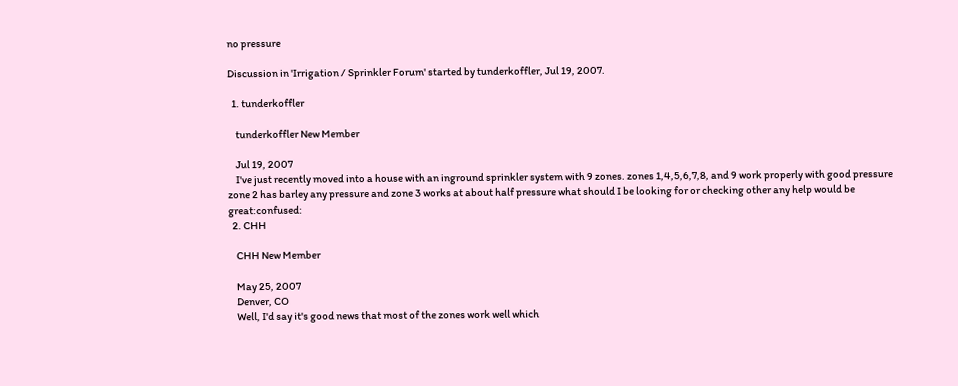no pressure

Discussion in 'Irrigation / Sprinkler Forum' started by tunderkoffler, Jul 19, 2007.

  1. tunderkoffler

    tunderkoffler New Member

    Jul 19, 2007
    I've just recently moved into a house with an inground sprinkler system with 9 zones. zones 1,4,5,6,7,8, and 9 work properly with good pressure zone 2 has barley any pressure and zone 3 works at about half pressure what should I be looking for or checking other any help would be great:confused:
  2. CHH

    CHH New Member

    May 25, 2007
    Denver, CO
    Well, I'd say it's good news that most of the zones work well which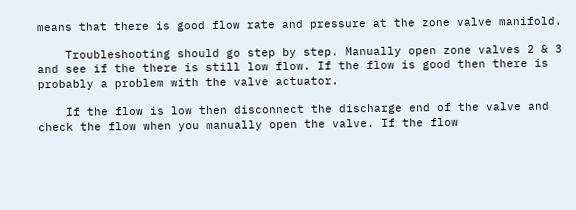means that there is good flow rate and pressure at the zone valve manifold.

    Troubleshooting should go step by step. Manually open zone valves 2 & 3 and see if the there is still low flow. If the flow is good then there is probably a problem with the valve actuator.

    If the flow is low then disconnect the discharge end of the valve and check the flow when you manually open the valve. If the flow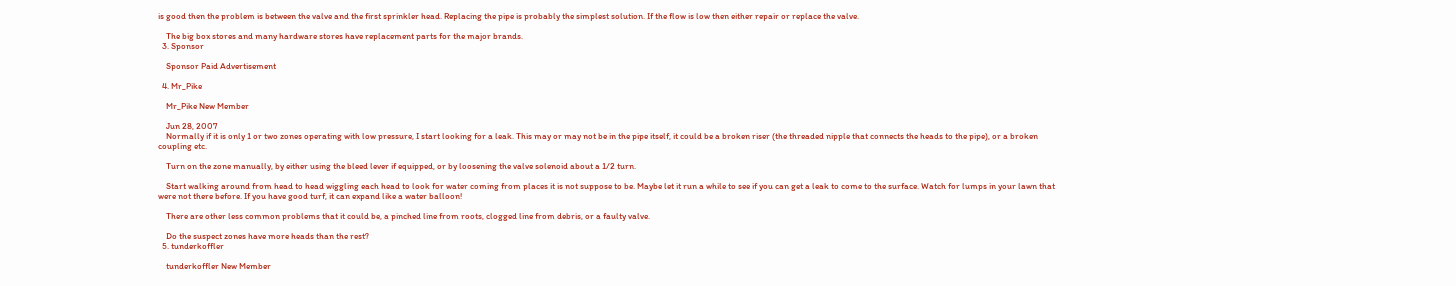is good then the problem is between the valve and the first sprinkler head. Replacing the pipe is probably the simplest solution. If the flow is low then either repair or replace the valve.

    The big box stores and many hardware stores have replacement parts for the major brands.
  3. Sponsor

    Sponsor Paid Advertisement

  4. Mr_Pike

    Mr_Pike New Member

    Jun 28, 2007
    Normally if it is only 1 or two zones operating with low pressure, I start looking for a leak. This may or may not be in the pipe itself, it could be a broken riser (the threaded nipple that connects the heads to the pipe), or a broken coupling etc.

    Turn on the zone manually, by either using the bleed lever if equipped, or by loosening the valve solenoid about a 1/2 turn.

    Start walking around from head to head wiggling each head to look for water coming from places it is not suppose to be. Maybe let it run a while to see if you can get a leak to come to the surface. Watch for lumps in your lawn that were not there before. If you have good turf, it can expand like a water balloon!

    There are other less common problems that it could be, a pinched line from roots, clogged line from debris, or a faulty valve.

    Do the suspect zones have more heads than the rest?
  5. tunderkoffler

    tunderkoffler New Member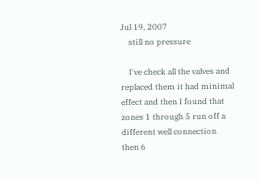Jul 19, 2007
    still no pressure

    I've check all the valves and replaced them it had minimal effect and then I found that zones 1 through 5 run off a different well connection then 6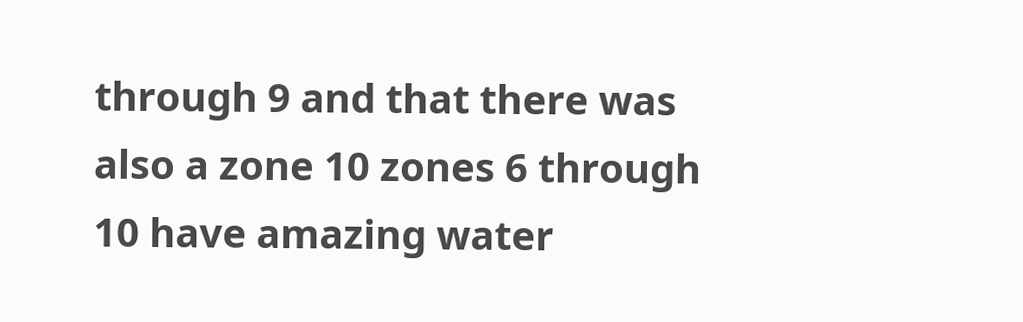through 9 and that there was also a zone 10 zones 6 through 10 have amazing water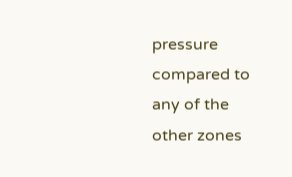pressure compared to any of the other zones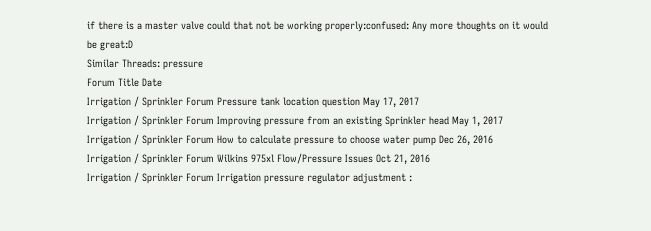if there is a master valve could that not be working properly:confused: Any more thoughts on it would be great:D
Similar Threads: pressure
Forum Title Date
Irrigation / Sprinkler Forum Pressure tank location question May 17, 2017
Irrigation / Sprinkler Forum Improving pressure from an existing Sprinkler head May 1, 2017
Irrigation / Sprinkler Forum How to calculate pressure to choose water pump Dec 26, 2016
Irrigation / Sprinkler Forum Wilkins 975xl Flow/Pressure Issues Oct 21, 2016
Irrigation / Sprinkler Forum Irrigation pressure regulator adjustment :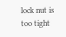lock nut is too tight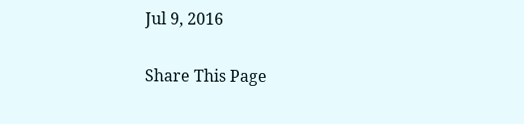Jul 9, 2016

Share This Page